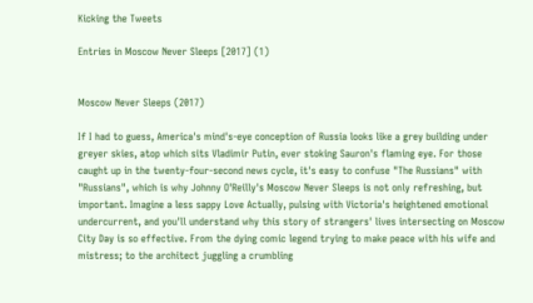Kicking the Tweets

Entries in Moscow Never Sleeps [2017] (1)


Moscow Never Sleeps (2017)

If I had to guess, America's mind's-eye conception of Russia looks like a grey building under greyer skies, atop which sits Vladimir Putin, ever stoking Sauron's flaming eye. For those caught up in the twenty-four-second news cycle, it's easy to confuse "The Russians" with "Russians", which is why Johnny O'Reilly's Moscow Never Sleeps is not only refreshing, but important. Imagine a less sappy Love Actually, pulsing with Victoria's heightened emotional undercurrent, and you'll understand why this story of strangers' lives intersecting on Moscow City Day is so effective. From the dying comic legend trying to make peace with his wife and mistress; to the architect juggling a crumbling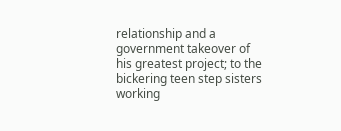relationship and a government takeover of his greatest project; to the bickering teen step sisters working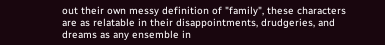out their own messy definition of "family", these characters are as relatable in their disappointments, drudgeries, and dreams as any ensemble in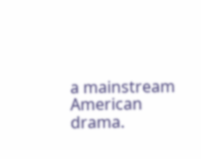a mainstream American drama.